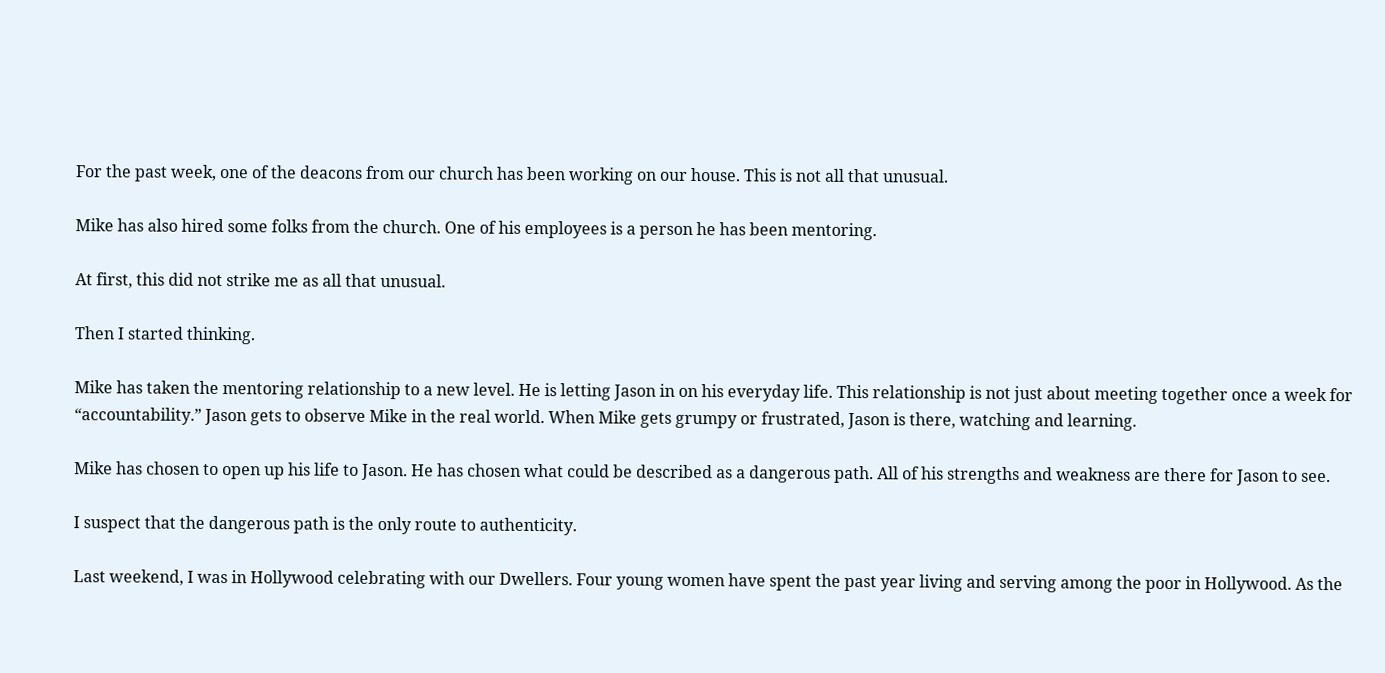For the past week, one of the deacons from our church has been working on our house. This is not all that unusual.

Mike has also hired some folks from the church. One of his employees is a person he has been mentoring.

At first, this did not strike me as all that unusual.

Then I started thinking.

Mike has taken the mentoring relationship to a new level. He is letting Jason in on his everyday life. This relationship is not just about meeting together once a week for “accountability.” Jason gets to observe Mike in the real world. When Mike gets grumpy or frustrated, Jason is there, watching and learning.

Mike has chosen to open up his life to Jason. He has chosen what could be described as a dangerous path. All of his strengths and weakness are there for Jason to see.

I suspect that the dangerous path is the only route to authenticity.

Last weekend, I was in Hollywood celebrating with our Dwellers. Four young women have spent the past year living and serving among the poor in Hollywood. As the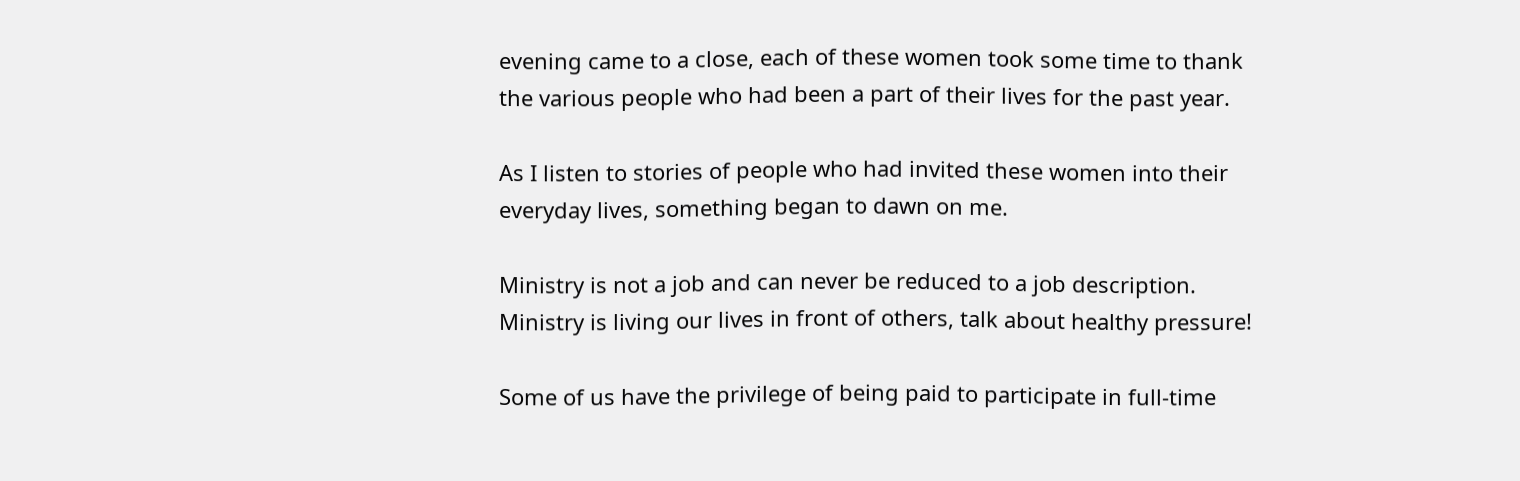evening came to a close, each of these women took some time to thank the various people who had been a part of their lives for the past year.

As I listen to stories of people who had invited these women into their everyday lives, something began to dawn on me.

Ministry is not a job and can never be reduced to a job description. Ministry is living our lives in front of others, talk about healthy pressure!

Some of us have the privilege of being paid to participate in full-time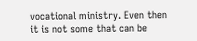vocational ministry. Even then it is not some that can be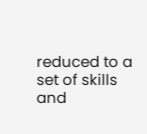reduced to a set of skills and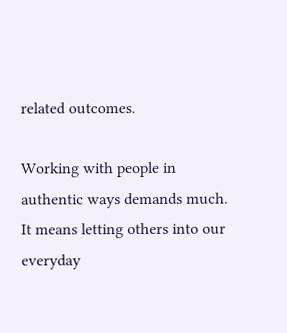related outcomes.

Working with people in authentic ways demands much. It means letting others into our everyday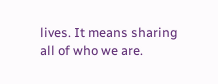lives. It means sharing all of who we are.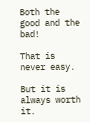Both the good and the bad!

That is never easy.

But it is always worth it.